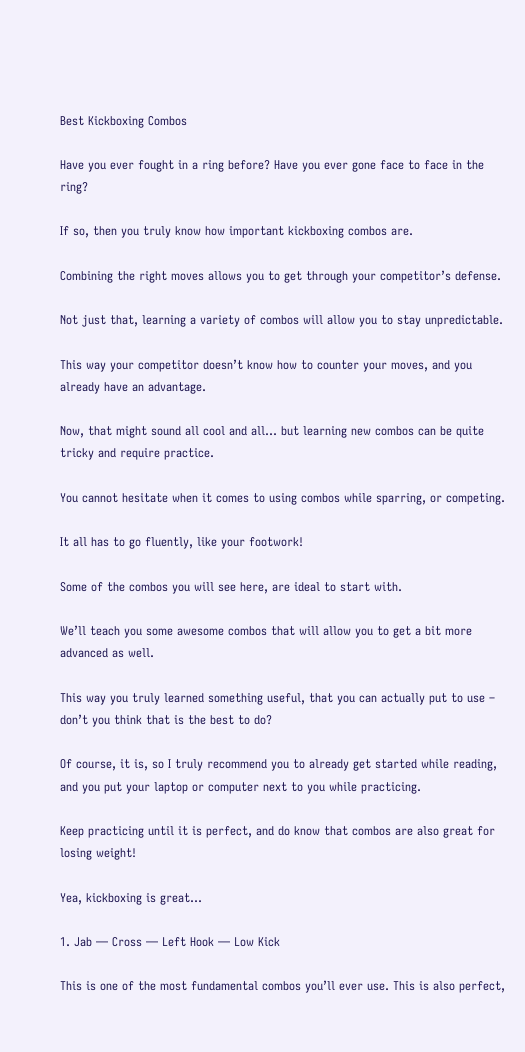Best Kickboxing Combos

Have you ever fought in a ring before? Have you ever gone face to face in the ring?

If so, then you truly know how important kickboxing combos are.

Combining the right moves allows you to get through your competitor’s defense.

Not just that, learning a variety of combos will allow you to stay unpredictable.

This way your competitor doesn’t know how to counter your moves, and you already have an advantage.

Now, that might sound all cool and all… but learning new combos can be quite tricky and require practice.

You cannot hesitate when it comes to using combos while sparring, or competing.

It all has to go fluently, like your footwork!

Some of the combos you will see here, are ideal to start with.

We’ll teach you some awesome combos that will allow you to get a bit more advanced as well.

This way you truly learned something useful, that you can actually put to use – don’t you think that is the best to do?

Of course, it is, so I truly recommend you to already get started while reading, and you put your laptop or computer next to you while practicing.

Keep practicing until it is perfect, and do know that combos are also great for losing weight!

Yea, kickboxing is great…

1. Jab — Cross — Left Hook — Low Kick

This is one of the most fundamental combos you’ll ever use. This is also perfect,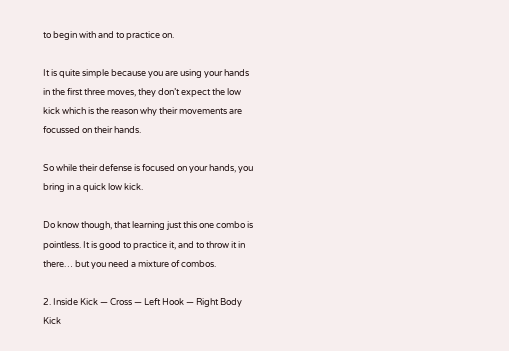to begin with and to practice on.

It is quite simple because you are using your hands in the first three moves, they don’t expect the low kick which is the reason why their movements are focussed on their hands.

So while their defense is focused on your hands, you bring in a quick low kick.

Do know though, that learning just this one combo is pointless. It is good to practice it, and to throw it in there… but you need a mixture of combos.

2. Inside Kick — Cross — Left Hook — Right Body Kick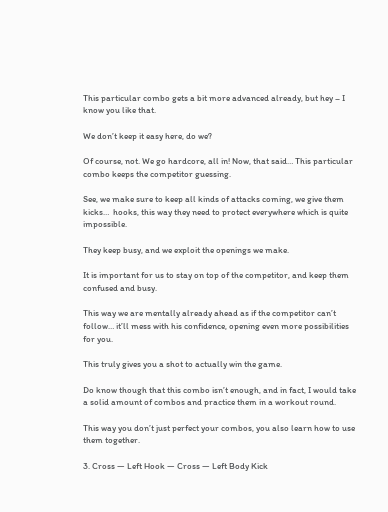This particular combo gets a bit more advanced already, but hey – I know you like that.

We don’t keep it easy here, do we?

Of course, not. We go hardcore, all in! Now, that said… This particular combo keeps the competitor guessing.

See, we make sure to keep all kinds of attacks coming, we give them kicks…  hooks, this way they need to protect everywhere which is quite impossible.

They keep busy, and we exploit the openings we make.

It is important for us to stay on top of the competitor, and keep them confused and busy.

This way we are mentally already ahead as if the competitor can’t follow… it’ll mess with his confidence, opening even more possibilities for you.

This truly gives you a shot to actually win the game.

Do know though that this combo isn’t enough, and in fact, I would take a solid amount of combos and practice them in a workout round.

This way you don’t just perfect your combos, you also learn how to use them together.

3. Cross — Left Hook — Cross — Left Body Kick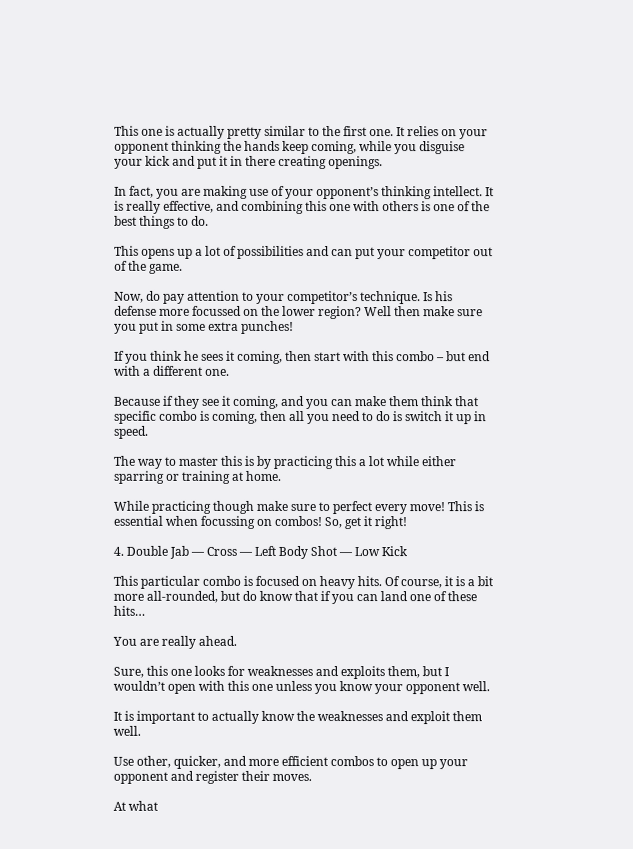This one is actually pretty similar to the first one. It relies on your opponent thinking the hands keep coming, while you disguise your kick and put it in there creating openings.

In fact, you are making use of your opponent’s thinking intellect. It is really effective, and combining this one with others is one of the best things to do.

This opens up a lot of possibilities and can put your competitor out of the game.

Now, do pay attention to your competitor’s technique. Is his defense more focussed on the lower region? Well then make sure you put in some extra punches!

If you think he sees it coming, then start with this combo – but end with a different one.

Because if they see it coming, and you can make them think that specific combo is coming, then all you need to do is switch it up in speed.

The way to master this is by practicing this a lot while either sparring or training at home.

While practicing though make sure to perfect every move! This is essential when focussing on combos! So, get it right!

4. Double Jab — Cross — Left Body Shot — Low Kick

This particular combo is focused on heavy hits. Of course, it is a bit more all-rounded, but do know that if you can land one of these hits…

You are really ahead.

Sure, this one looks for weaknesses and exploits them, but I wouldn’t open with this one unless you know your opponent well.

It is important to actually know the weaknesses and exploit them well.

Use other, quicker, and more efficient combos to open up your opponent and register their moves.

At what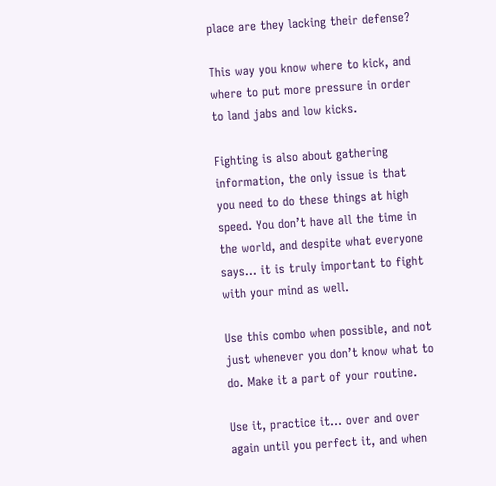place are they lacking their defense?

This way you know where to kick, and where to put more pressure in order to land jabs and low kicks.

Fighting is also about gathering information, the only issue is that you need to do these things at high speed. You don’t have all the time in the world, and despite what everyone says… it is truly important to fight with your mind as well.

Use this combo when possible, and not just whenever you don’t know what to do. Make it a part of your routine.

Use it, practice it… over and over again until you perfect it, and when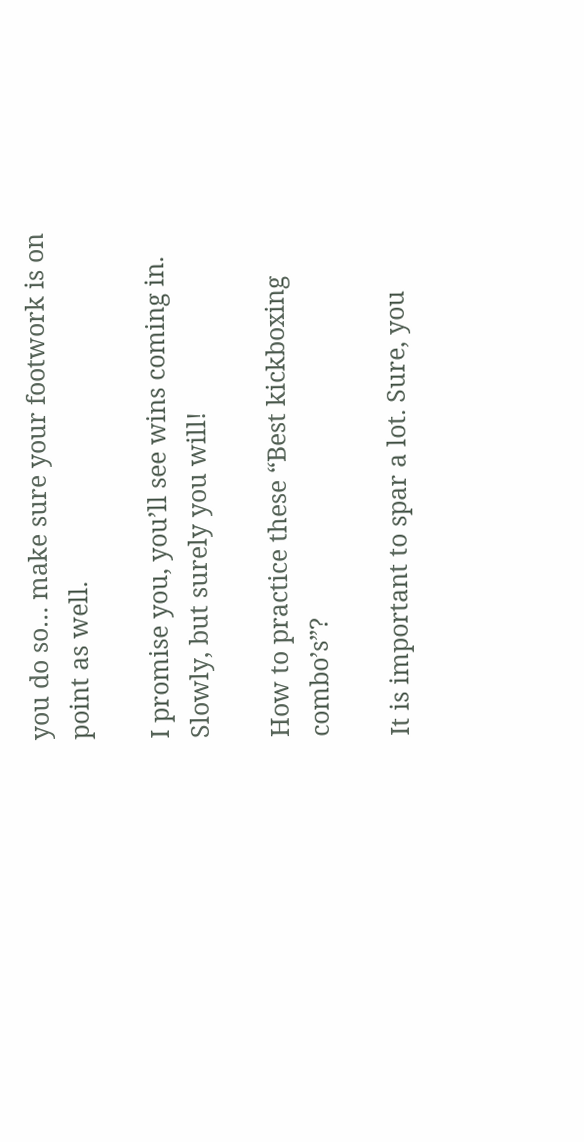you do so… make sure your footwork is on point as well.

I promise you, you’ll see wins coming in. Slowly, but surely you will!

How to practice these “Best kickboxing combo’s”?

It is important to spar a lot. Sure, you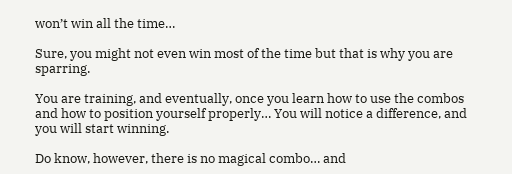won’t win all the time…

Sure, you might not even win most of the time but that is why you are sparring.

You are training, and eventually, once you learn how to use the combos and how to position yourself properly… You will notice a difference, and you will start winning.

Do know, however, there is no magical combo… and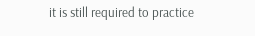it is still required to practice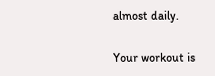almost daily.

Your workout is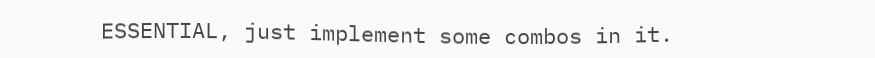ESSENTIAL, just implement some combos in it.